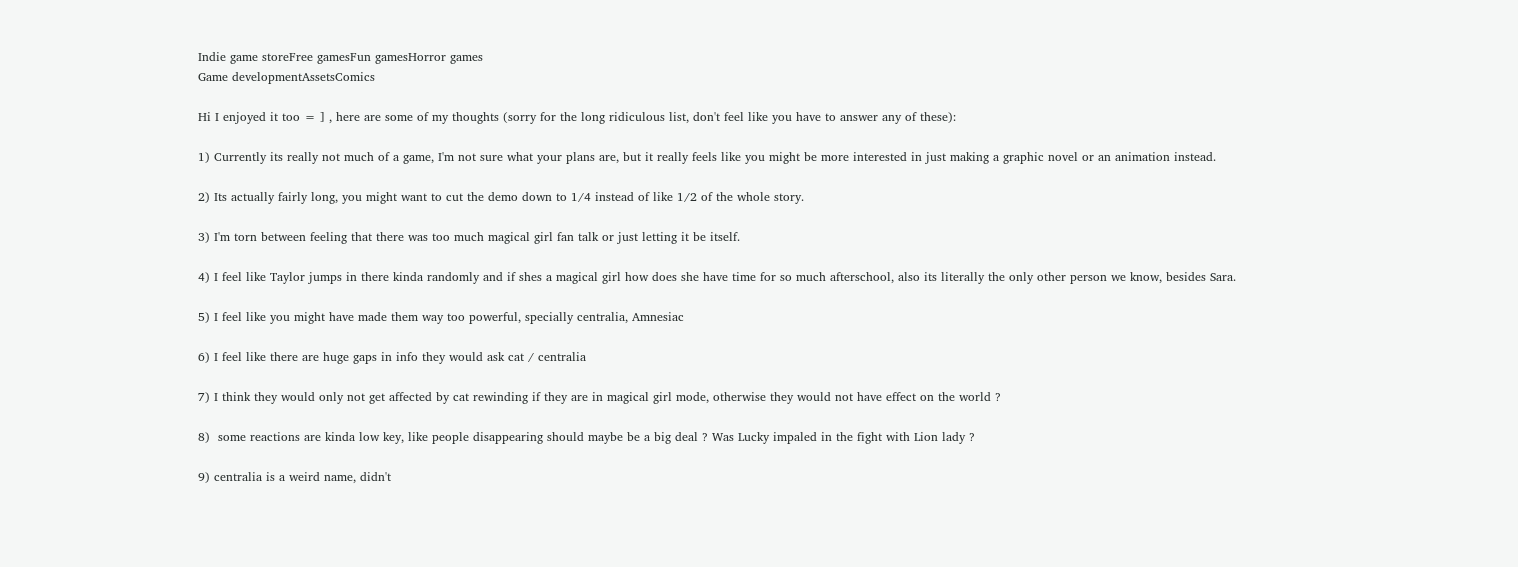Indie game storeFree gamesFun gamesHorror games
Game developmentAssetsComics

Hi I enjoyed it too = ] , here are some of my thoughts (sorry for the long ridiculous list, don't feel like you have to answer any of these):

1) Currently its really not much of a game, I'm not sure what your plans are, but it really feels like you might be more interested in just making a graphic novel or an animation instead.

2) Its actually fairly long, you might want to cut the demo down to 1/4 instead of like 1/2 of the whole story.

3) I'm torn between feeling that there was too much magical girl fan talk or just letting it be itself.

4) I feel like Taylor jumps in there kinda randomly and if shes a magical girl how does she have time for so much afterschool, also its literally the only other person we know, besides Sara.

5) I feel like you might have made them way too powerful, specially centralia, Amnesiac

6) I feel like there are huge gaps in info they would ask cat / centralia

7) I think they would only not get affected by cat rewinding if they are in magical girl mode, otherwise they would not have effect on the world ?

8)  some reactions are kinda low key, like people disappearing should maybe be a big deal ? Was Lucky impaled in the fight with Lion lady ?

9) centralia is a weird name, didn't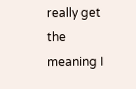really get the meaning I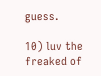guess.

10) luv the freaked of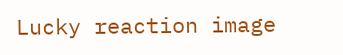Lucky reaction image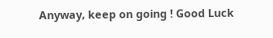Anyway, keep on going ! Good Luck